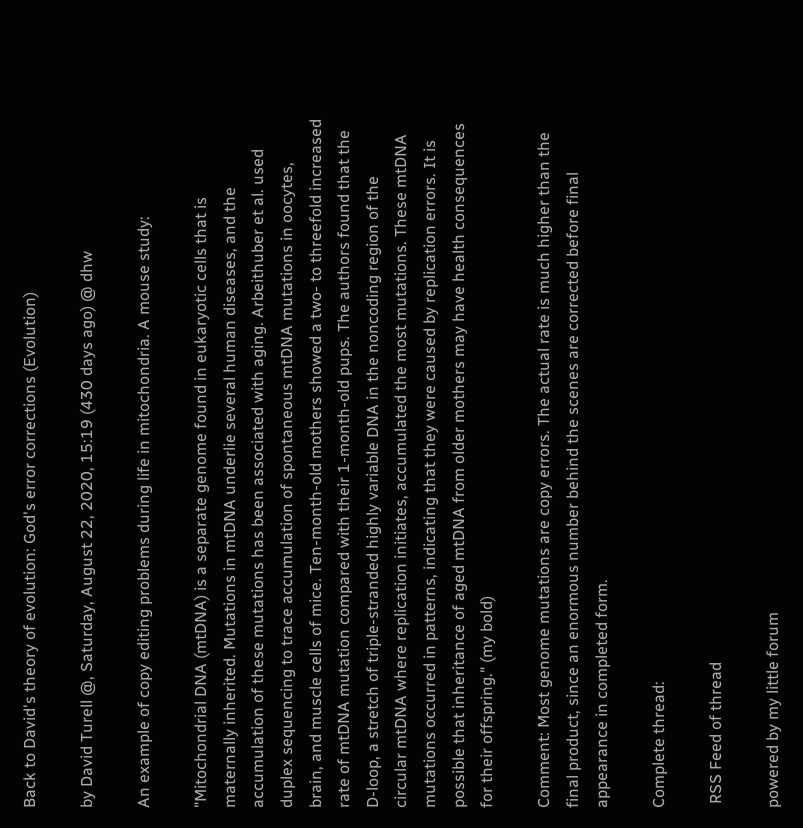Back to David's theory of evolution: God's error corrections (Evolution)

by David Turell @, Saturday, August 22, 2020, 15:19 (430 days ago) @ dhw

An example of copy editing problems during life in mitochondria. A mouse study:

"Mitochondrial DNA (mtDNA) is a separate genome found in eukaryotic cells that is maternally inherited. Mutations in mtDNA underlie several human diseases, and the accumulation of these mutations has been associated with aging. Arbeithuber et al. used duplex sequencing to trace accumulation of spontaneous mtDNA mutations in oocytes, brain, and muscle cells of mice. Ten-month-old mothers showed a two- to threefold increased rate of mtDNA mutation compared with their 1-month-old pups. The authors found that the D-loop, a stretch of triple-stranded highly variable DNA in the noncoding region of the circular mtDNA where replication initiates, accumulated the most mutations. These mtDNA mutations occurred in patterns, indicating that they were caused by replication errors. It is possible that inheritance of aged mtDNA from older mothers may have health consequences for their offspring." (my bold)

Comment: Most genome mutations are copy errors. The actual rate is much higher than the final product, since an enormous number behind the scenes are corrected before final appearance in completed form.

Complete thread:

 RSS Feed of thread

powered by my little forum